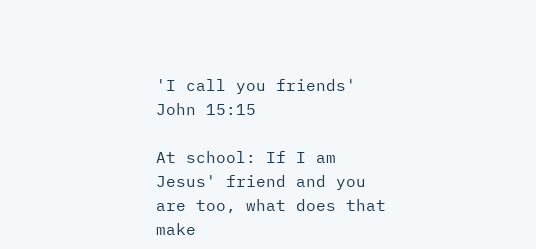'I call you friends' John 15:15

At school: If I am Jesus' friend and you are too, what does that make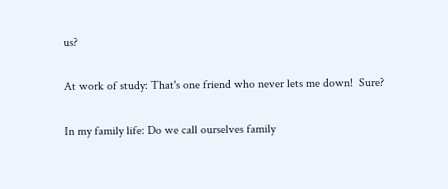us?

At work of study: That's one friend who never lets me down!  Sure?

In my family life: Do we call ourselves family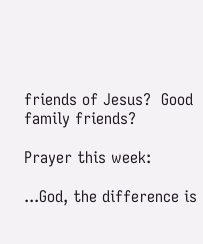friends of Jesus?  Good family friends?

Prayer this week:

...God, the difference is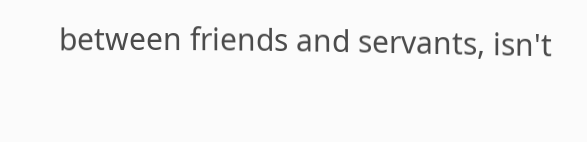between friends and servants, isn't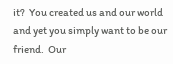it?  You created us and our world and yet you simply want to be our friend.  Our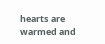hearts are warmed and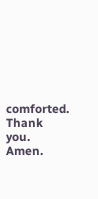comforted.  Thank you.  Amen.